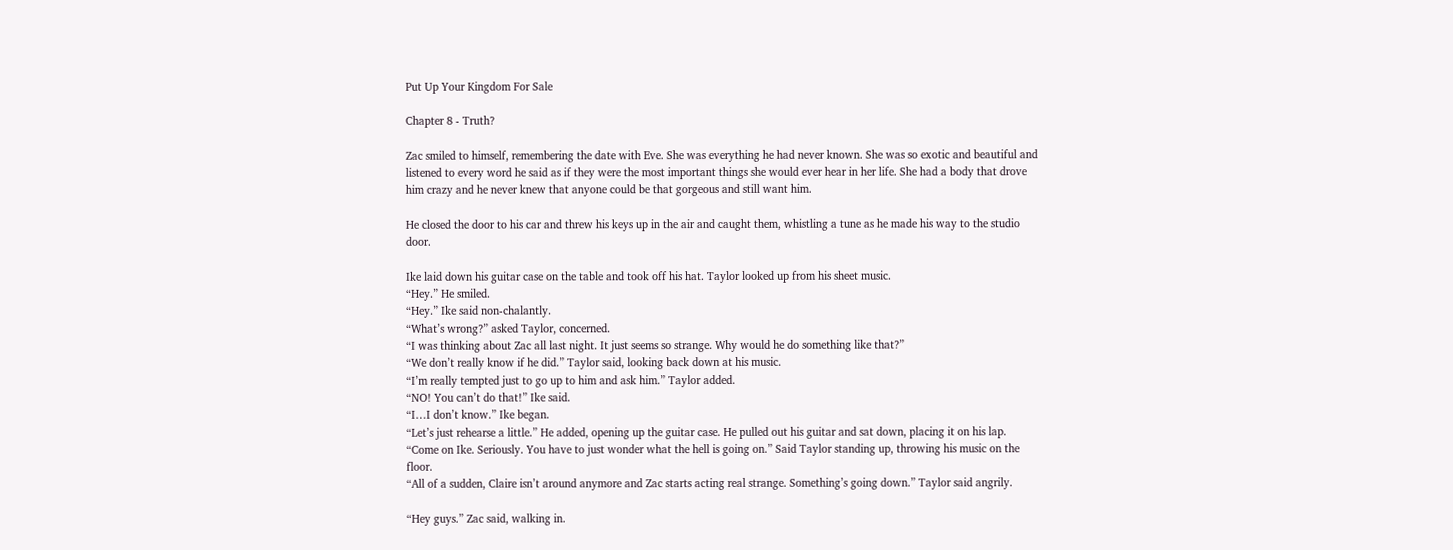Put Up Your Kingdom For Sale

Chapter 8 - Truth?

Zac smiled to himself, remembering the date with Eve. She was everything he had never known. She was so exotic and beautiful and listened to every word he said as if they were the most important things she would ever hear in her life. She had a body that drove him crazy and he never knew that anyone could be that gorgeous and still want him.

He closed the door to his car and threw his keys up in the air and caught them, whistling a tune as he made his way to the studio door.

Ike laid down his guitar case on the table and took off his hat. Taylor looked up from his sheet music.
“Hey.” He smiled.
“Hey.” Ike said non-chalantly.
“What’s wrong?” asked Taylor, concerned.
“I was thinking about Zac all last night. It just seems so strange. Why would he do something like that?”
“We don’t really know if he did.” Taylor said, looking back down at his music.
“I’m really tempted just to go up to him and ask him.” Taylor added.
“NO! You can’t do that!” Ike said.
“I…I don’t know.” Ike began.
“Let’s just rehearse a little.” He added, opening up the guitar case. He pulled out his guitar and sat down, placing it on his lap.
“Come on Ike. Seriously. You have to just wonder what the hell is going on.” Said Taylor standing up, throwing his music on the floor.
“All of a sudden, Claire isn’t around anymore and Zac starts acting real strange. Something’s going down.” Taylor said angrily.

“Hey guys.” Zac said, walking in.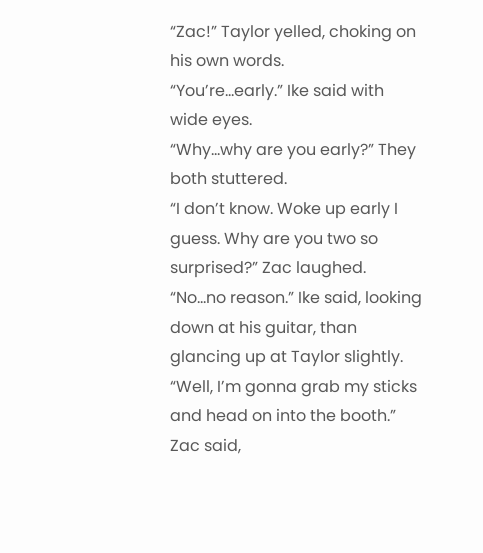“Zac!” Taylor yelled, choking on his own words.
“You’re…early.” Ike said with wide eyes.
“Why…why are you early?” They both stuttered.
“I don’t know. Woke up early I guess. Why are you two so surprised?” Zac laughed.
“No…no reason.” Ike said, looking down at his guitar, than glancing up at Taylor slightly.
“Well, I’m gonna grab my sticks and head on into the booth.” Zac said,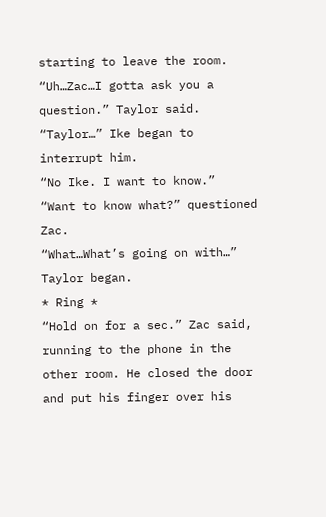starting to leave the room.
“Uh…Zac…I gotta ask you a question.” Taylor said.
“Taylor…” Ike began to interrupt him.
“No Ike. I want to know.”
“Want to know what?” questioned Zac.
“What…What’s going on with…” Taylor began.
* Ring *
“Hold on for a sec.” Zac said, running to the phone in the other room. He closed the door and put his finger over his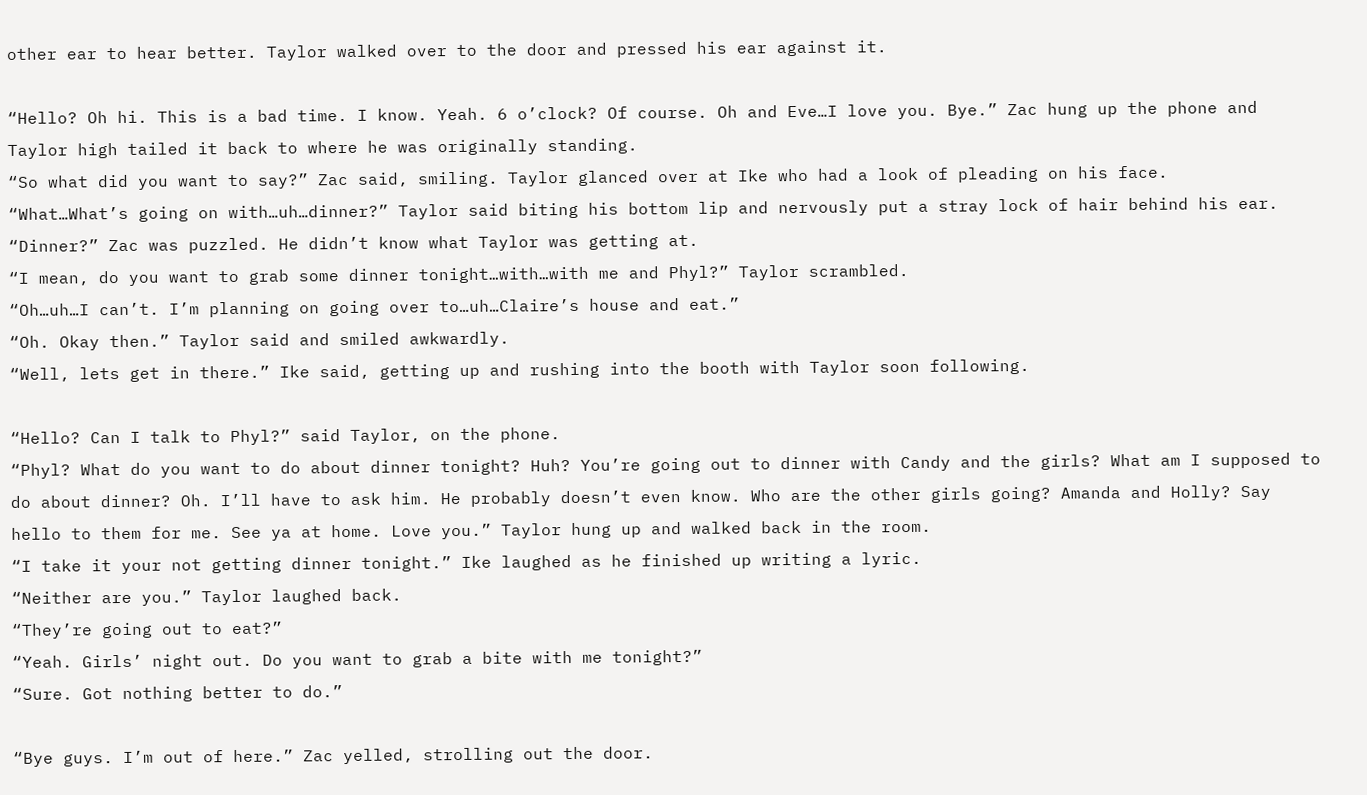other ear to hear better. Taylor walked over to the door and pressed his ear against it.

“Hello? Oh hi. This is a bad time. I know. Yeah. 6 o’clock? Of course. Oh and Eve…I love you. Bye.” Zac hung up the phone and Taylor high tailed it back to where he was originally standing.
“So what did you want to say?” Zac said, smiling. Taylor glanced over at Ike who had a look of pleading on his face.
“What…What’s going on with…uh…dinner?” Taylor said biting his bottom lip and nervously put a stray lock of hair behind his ear.
“Dinner?” Zac was puzzled. He didn’t know what Taylor was getting at.
“I mean, do you want to grab some dinner tonight…with…with me and Phyl?” Taylor scrambled.
“Oh…uh…I can’t. I’m planning on going over to…uh…Claire’s house and eat.”
“Oh. Okay then.” Taylor said and smiled awkwardly.
“Well, lets get in there.” Ike said, getting up and rushing into the booth with Taylor soon following.

“Hello? Can I talk to Phyl?” said Taylor, on the phone.
“Phyl? What do you want to do about dinner tonight? Huh? You’re going out to dinner with Candy and the girls? What am I supposed to do about dinner? Oh. I’ll have to ask him. He probably doesn’t even know. Who are the other girls going? Amanda and Holly? Say hello to them for me. See ya at home. Love you.” Taylor hung up and walked back in the room.
“I take it your not getting dinner tonight.” Ike laughed as he finished up writing a lyric.
“Neither are you.” Taylor laughed back.
“They’re going out to eat?”
“Yeah. Girls’ night out. Do you want to grab a bite with me tonight?”
“Sure. Got nothing better to do.”

“Bye guys. I’m out of here.” Zac yelled, strolling out the door.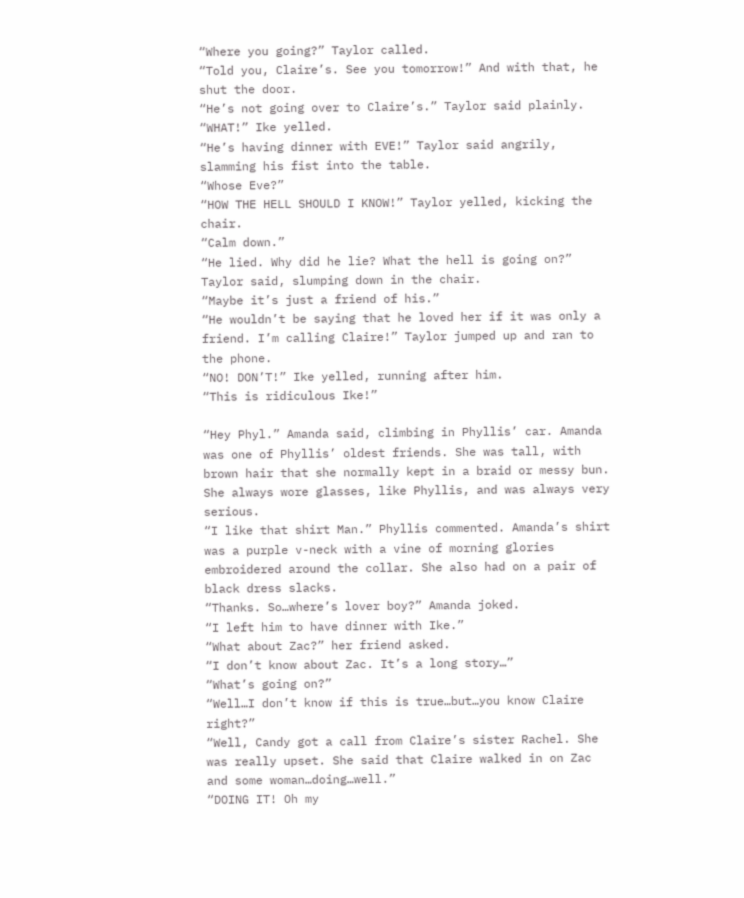“Where you going?” Taylor called.
“Told you, Claire’s. See you tomorrow!” And with that, he shut the door.
“He’s not going over to Claire’s.” Taylor said plainly.
“WHAT!” Ike yelled.
“He’s having dinner with EVE!” Taylor said angrily, slamming his fist into the table.
“Whose Eve?”
“HOW THE HELL SHOULD I KNOW!” Taylor yelled, kicking the chair.
“Calm down.”
“He lied. Why did he lie? What the hell is going on?” Taylor said, slumping down in the chair.
“Maybe it’s just a friend of his.”
“He wouldn’t be saying that he loved her if it was only a friend. I’m calling Claire!” Taylor jumped up and ran to the phone.
“NO! DON’T!” Ike yelled, running after him.
“This is ridiculous Ike!”

“Hey Phyl.” Amanda said, climbing in Phyllis’ car. Amanda was one of Phyllis’ oldest friends. She was tall, with brown hair that she normally kept in a braid or messy bun. She always wore glasses, like Phyllis, and was always very serious.
“I like that shirt Man.” Phyllis commented. Amanda’s shirt was a purple v-neck with a vine of morning glories embroidered around the collar. She also had on a pair of black dress slacks.
“Thanks. So…where’s lover boy?” Amanda joked.
“I left him to have dinner with Ike.”
“What about Zac?” her friend asked.
“I don’t know about Zac. It’s a long story…”
“What’s going on?”
“Well…I don’t know if this is true…but…you know Claire right?”
“Well, Candy got a call from Claire’s sister Rachel. She was really upset. She said that Claire walked in on Zac and some woman…doing…well.”
“DOING IT! Oh my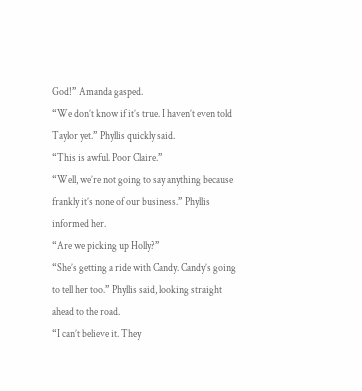God!” Amanda gasped.
“We don’t know if it’s true. I haven’t even told Taylor yet.” Phyllis quickly said.
“This is awful. Poor Claire.”
“Well, we’re not going to say anything because frankly it’s none of our business.” Phyllis informed her.
“Are we picking up Holly?”
“She’s getting a ride with Candy. Candy’s going to tell her too.” Phyllis said, looking straight ahead to the road.
“I can’t believe it. They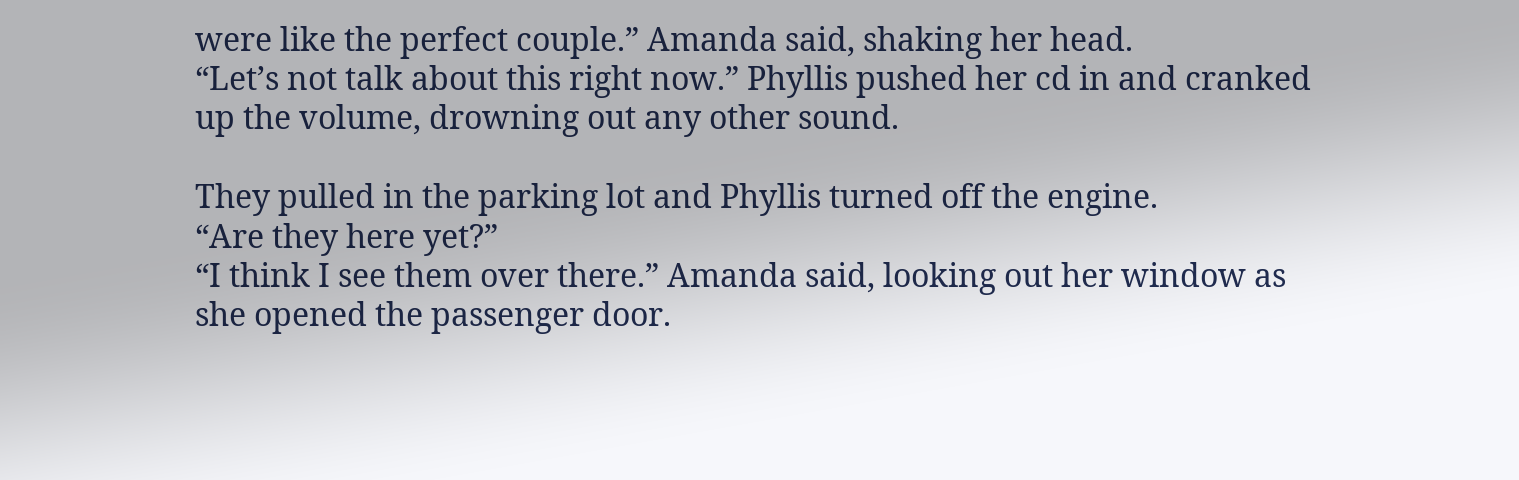were like the perfect couple.” Amanda said, shaking her head.
“Let’s not talk about this right now.” Phyllis pushed her cd in and cranked up the volume, drowning out any other sound.

They pulled in the parking lot and Phyllis turned off the engine.
“Are they here yet?”
“I think I see them over there.” Amanda said, looking out her window as she opened the passenger door.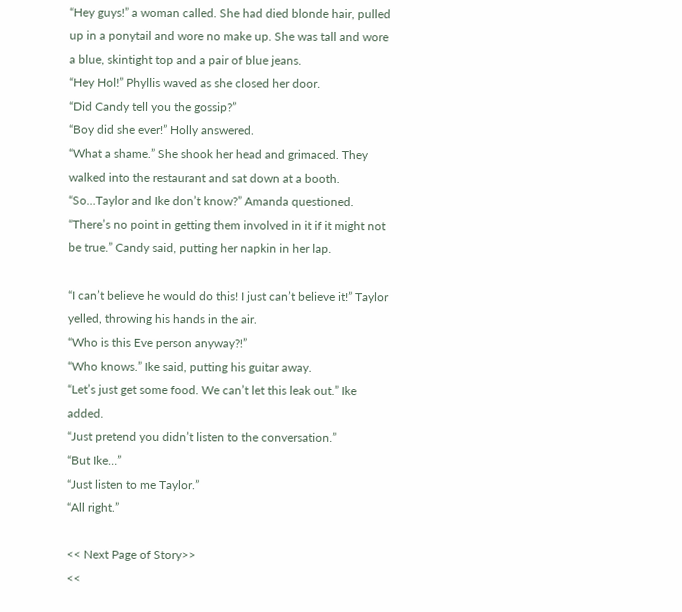“Hey guys!” a woman called. She had died blonde hair, pulled up in a ponytail and wore no make up. She was tall and wore a blue, skintight top and a pair of blue jeans.
“Hey Hol!” Phyllis waved as she closed her door.
“Did Candy tell you the gossip?”
“Boy did she ever!” Holly answered.
“What a shame.” She shook her head and grimaced. They walked into the restaurant and sat down at a booth.
“So…Taylor and Ike don’t know?” Amanda questioned.
“There’s no point in getting them involved in it if it might not be true.” Candy said, putting her napkin in her lap.

“I can’t believe he would do this! I just can’t believe it!” Taylor yelled, throwing his hands in the air.
“Who is this Eve person anyway?!”
“Who knows.” Ike said, putting his guitar away.
“Let’s just get some food. We can’t let this leak out.” Ike added.
“Just pretend you didn’t listen to the conversation.”
“But Ike…”
“Just listen to me Taylor.”
“All right.”

<< Next Page of Story>>
<<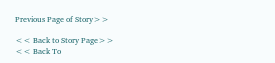Previous Page of Story>>

<< Back to Story Page>>
<< Back To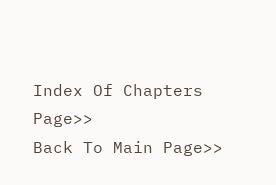Index Of Chapters Page>>
Back To Main Page>>